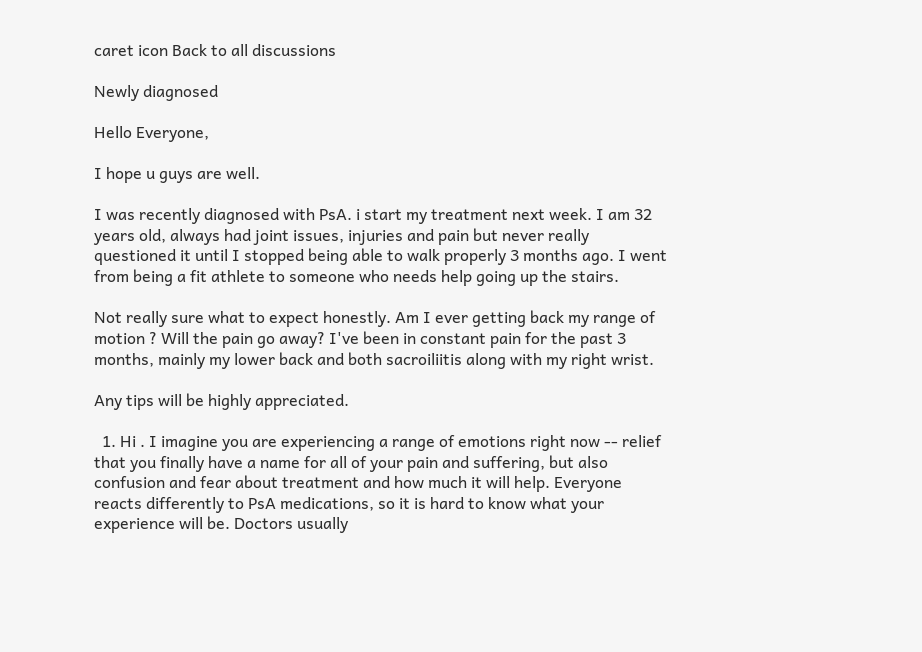caret icon Back to all discussions

Newly diagnosed

Hello Everyone,

I hope u guys are well.

I was recently diagnosed with PsA. i start my treatment next week. I am 32 years old, always had joint issues, injuries and pain but never really questioned it until I stopped being able to walk properly 3 months ago. I went from being a fit athlete to someone who needs help going up the stairs.

Not really sure what to expect honestly. Am I ever getting back my range of motion ? Will the pain go away? I've been in constant pain for the past 3 months, mainly my lower back and both sacroiliitis along with my right wrist.

Any tips will be highly appreciated.

  1. Hi . I imagine you are experiencing a range of emotions right now -- relief that you finally have a name for all of your pain and suffering, but also confusion and fear about treatment and how much it will help. Everyone reacts differently to PsA medications, so it is hard to know what your experience will be. Doctors usually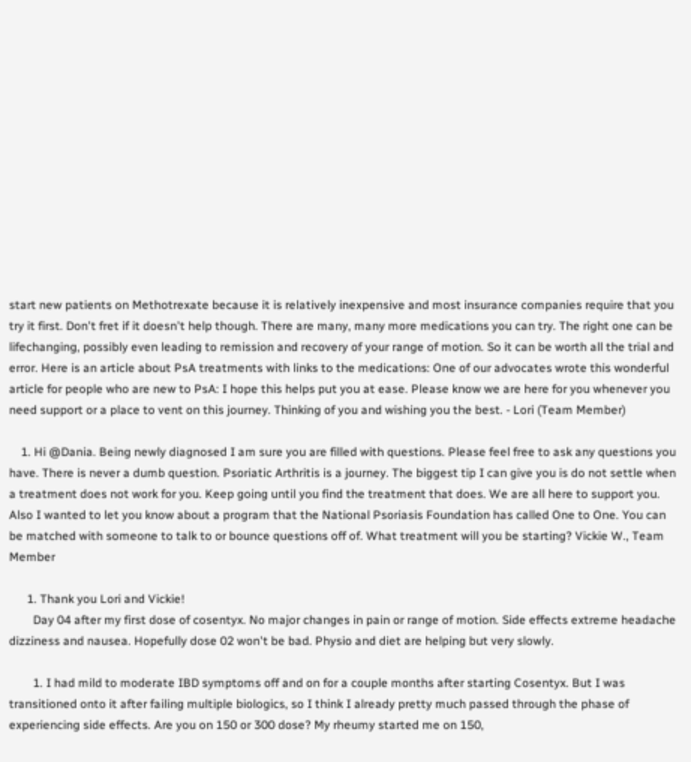start new patients on Methotrexate because it is relatively inexpensive and most insurance companies require that you try it first. Don't fret if it doesn't help though. There are many, many more medications you can try. The right one can be lifechanging, possibly even leading to remission and recovery of your range of motion. So it can be worth all the trial and error. Here is an article about PsA treatments with links to the medications: One of our advocates wrote this wonderful article for people who are new to PsA: I hope this helps put you at ease. Please know we are here for you whenever you need support or a place to vent on this journey. Thinking of you and wishing you the best. - Lori (Team Member)

    1. Hi @Dania. Being newly diagnosed I am sure you are filled with questions. Please feel free to ask any questions you have. There is never a dumb question. Psoriatic Arthritis is a journey. The biggest tip I can give you is do not settle when a treatment does not work for you. Keep going until you find the treatment that does. We are all here to support you. Also I wanted to let you know about a program that the National Psoriasis Foundation has called One to One. You can be matched with someone to talk to or bounce questions off of. What treatment will you be starting? Vickie W., Team Member

      1. Thank you Lori and Vickie!
        Day 04 after my first dose of cosentyx. No major changes in pain or range of motion. Side effects extreme headache dizziness and nausea. Hopefully dose 02 won't be bad. Physio and diet are helping but very slowly.

        1. I had mild to moderate IBD symptoms off and on for a couple months after starting Cosentyx. But I was transitioned onto it after failing multiple biologics, so I think I already pretty much passed through the phase of experiencing side effects. Are you on 150 or 300 dose? My rheumy started me on 150,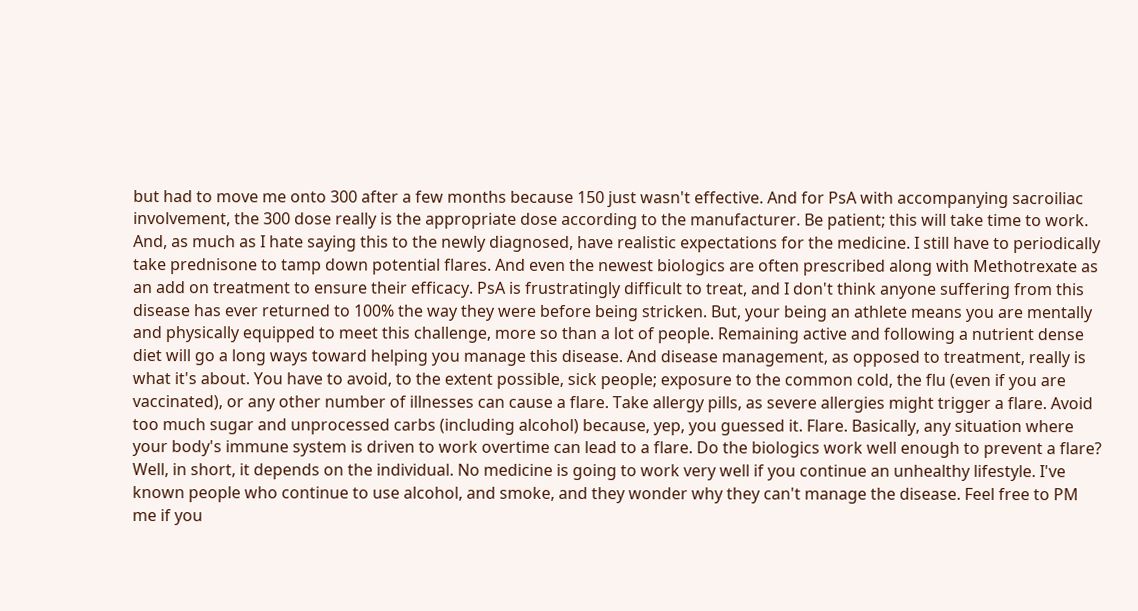but had to move me onto 300 after a few months because 150 just wasn't effective. And for PsA with accompanying sacroiliac involvement, the 300 dose really is the appropriate dose according to the manufacturer. Be patient; this will take time to work. And, as much as I hate saying this to the newly diagnosed, have realistic expectations for the medicine. I still have to periodically take prednisone to tamp down potential flares. And even the newest biologics are often prescribed along with Methotrexate as an add on treatment to ensure their efficacy. PsA is frustratingly difficult to treat, and I don't think anyone suffering from this disease has ever returned to 100% the way they were before being stricken. But, your being an athlete means you are mentally and physically equipped to meet this challenge, more so than a lot of people. Remaining active and following a nutrient dense diet will go a long ways toward helping you manage this disease. And disease management, as opposed to treatment, really is what it's about. You have to avoid, to the extent possible, sick people; exposure to the common cold, the flu (even if you are vaccinated), or any other number of illnesses can cause a flare. Take allergy pills, as severe allergies might trigger a flare. Avoid too much sugar and unprocessed carbs (including alcohol) because, yep, you guessed it. Flare. Basically, any situation where your body's immune system is driven to work overtime can lead to a flare. Do the biologics work well enough to prevent a flare? Well, in short, it depends on the individual. No medicine is going to work very well if you continue an unhealthy lifestyle. I've known people who continue to use alcohol, and smoke, and they wonder why they can't manage the disease. Feel free to PM me if you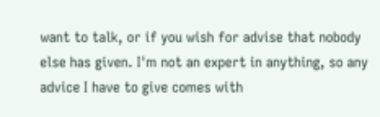want to talk, or if you wish for advise that nobody else has given. I'm not an expert in anything, so any advice I have to give comes with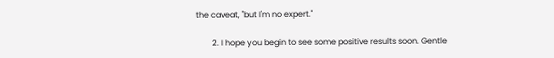the caveat, "but I'm no expert."

        2. I hope you begin to see some positive results soon. Gentle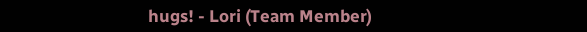hugs! - Lori (Team Member)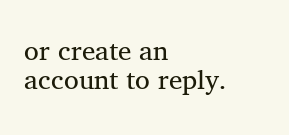or create an account to reply.